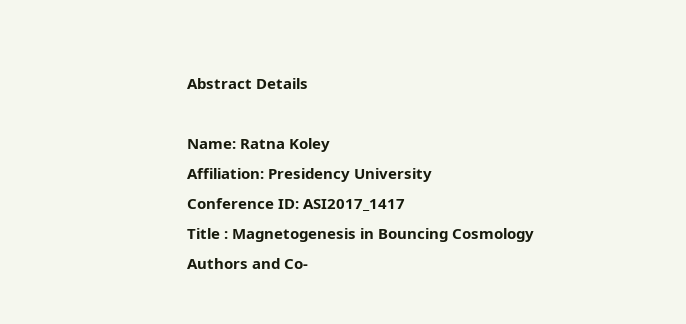Abstract Details

Name: Ratna Koley
Affiliation: Presidency University
Conference ID: ASI2017_1417
Title : Magnetogenesis in Bouncing Cosmology
Authors and Co-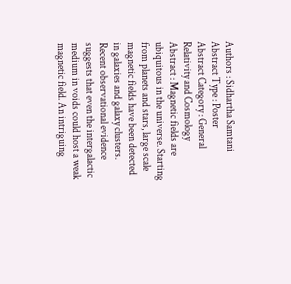Authors : Sidhartha Samtani
Abstract Type : Poster
Abstract Category : General Relativity and Cosmology
Abstract : Magnetic fields are ubiquitous in the universe. Starting from planets and stars, large scale magnetic fields have been detected in galaxies and galaxy clusters. Recent observational evidence suggests that even the intergalactic medium in voids could host a weak magnetic field. An intriguing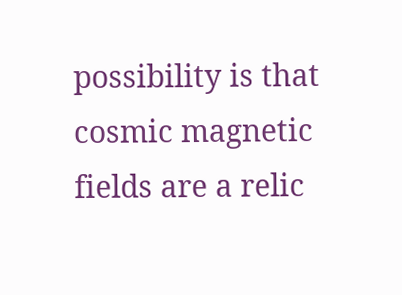possibility is that cosmic magnetic fields are a relic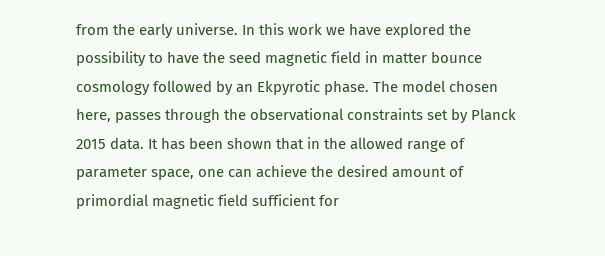from the early universe. In this work we have explored the possibility to have the seed magnetic field in matter bounce cosmology followed by an Ekpyrotic phase. The model chosen here, passes through the observational constraints set by Planck 2015 data. It has been shown that in the allowed range of parameter space, one can achieve the desired amount of primordial magnetic field sufficient for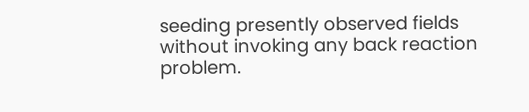seeding presently observed fields without invoking any back reaction problem.